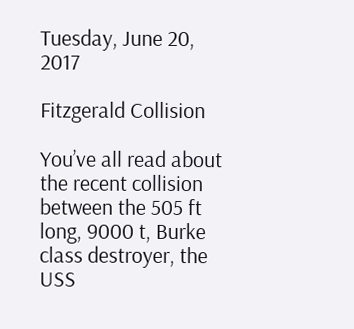Tuesday, June 20, 2017

Fitzgerald Collision

You’ve all read about the recent collision between the 505 ft long, 9000 t, Burke class destroyer, the USS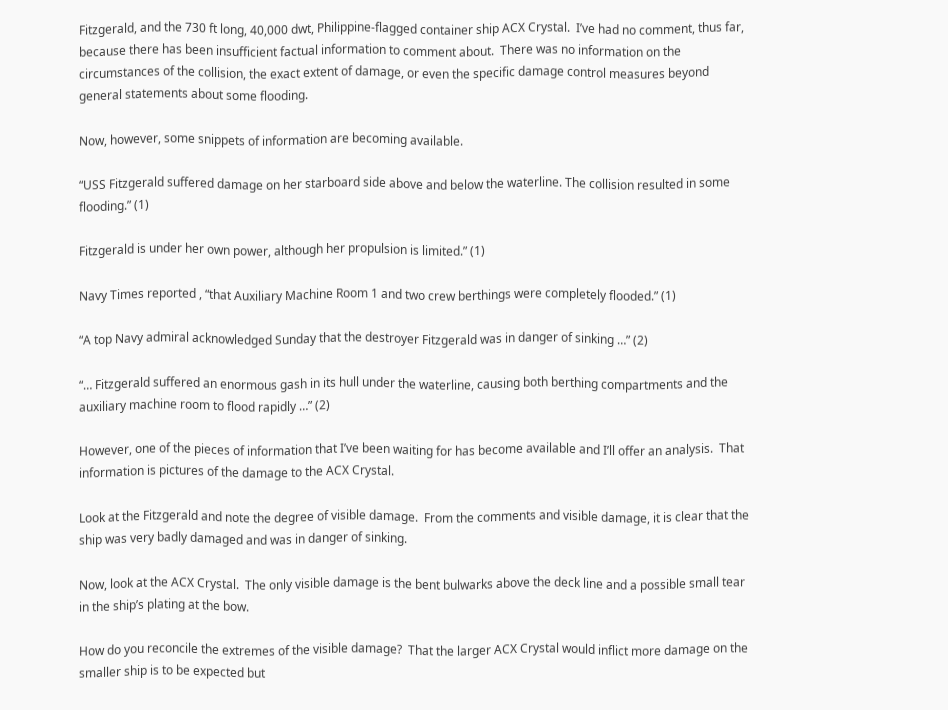Fitzgerald, and the 730 ft long, 40,000 dwt, Philippine-flagged container ship ACX Crystal.  I’ve had no comment, thus far, because there has been insufficient factual information to comment about.  There was no information on the circumstances of the collision, the exact extent of damage, or even the specific damage control measures beyond general statements about some flooding.

Now, however, some snippets of information are becoming available.

“USS Fitzgerald suffered damage on her starboard side above and below the waterline. The collision resulted in some flooding.” (1)

Fitzgerald is under her own power, although her propulsion is limited.” (1)

Navy Times reported , “that Auxiliary Machine Room 1 and two crew berthings were completely flooded.” (1)

“A top Navy admiral acknowledged Sunday that the destroyer Fitzgerald was in danger of sinking …” (2)

“… Fitzgerald suffered an enormous gash in its hull under the waterline, causing both berthing compartments and the auxiliary machine room to flood rapidly …” (2)

However, one of the pieces of information that I’ve been waiting for has become available and I’ll offer an analysis.  That information is pictures of the damage to the ACX Crystal.

Look at the Fitzgerald and note the degree of visible damage.  From the comments and visible damage, it is clear that the ship was very badly damaged and was in danger of sinking.

Now, look at the ACX Crystal.  The only visible damage is the bent bulwarks above the deck line and a possible small tear in the ship’s plating at the bow.

How do you reconcile the extremes of the visible damage?  That the larger ACX Crystal would inflict more damage on the smaller ship is to be expected but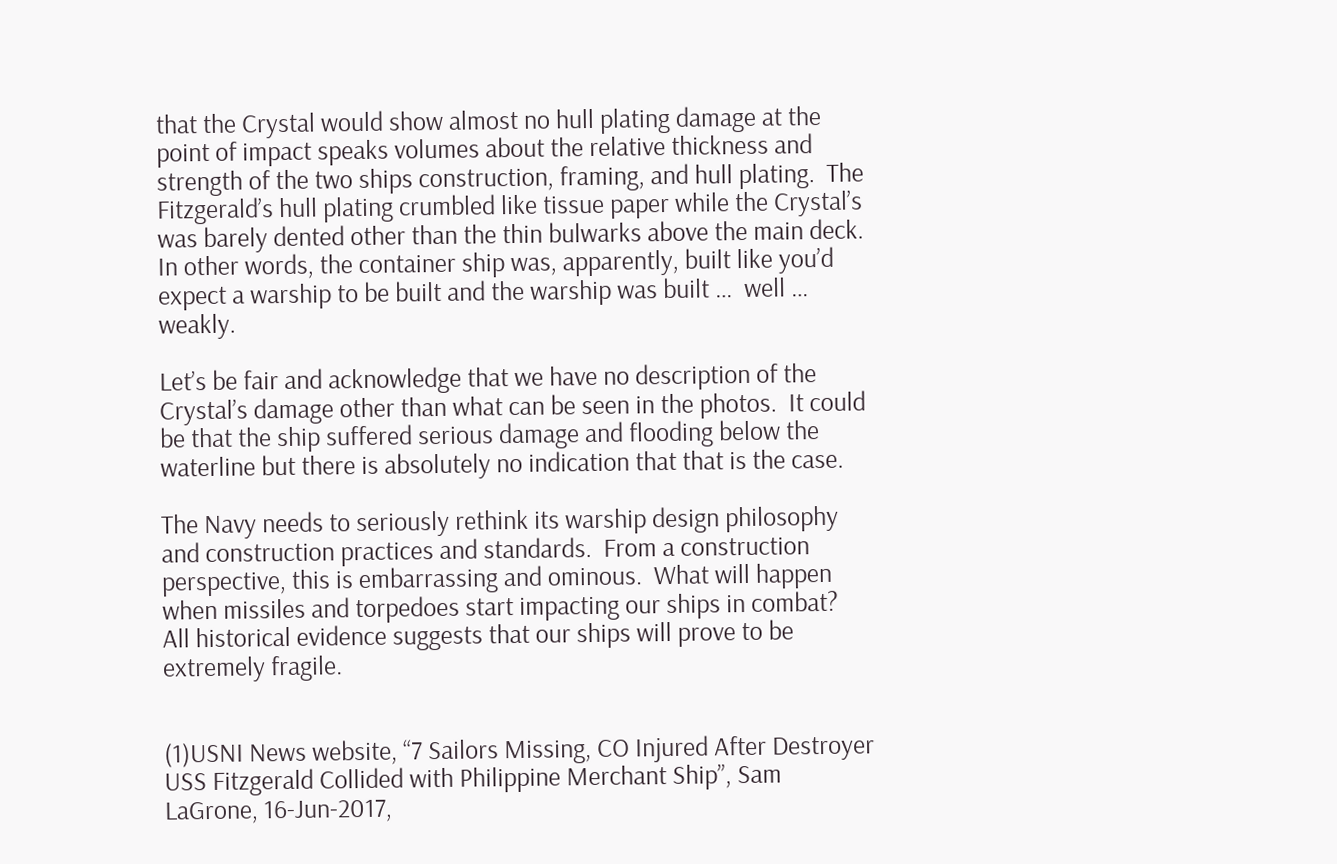that the Crystal would show almost no hull plating damage at the point of impact speaks volumes about the relative thickness and strength of the two ships construction, framing, and hull plating.  The Fitzgerald’s hull plating crumbled like tissue paper while the Crystal’s was barely dented other than the thin bulwarks above the main deck.  In other words, the container ship was, apparently, built like you’d expect a warship to be built and the warship was built …  well …  weakly.

Let’s be fair and acknowledge that we have no description of the Crystal’s damage other than what can be seen in the photos.  It could be that the ship suffered serious damage and flooding below the waterline but there is absolutely no indication that that is the case.

The Navy needs to seriously rethink its warship design philosophy and construction practices and standards.  From a construction perspective, this is embarrassing and ominous.  What will happen when missiles and torpedoes start impacting our ships in combat?  All historical evidence suggests that our ships will prove to be extremely fragile.


(1)USNI News website, “7 Sailors Missing, CO Injured After Destroyer USS Fitzgerald Collided with Philippine Merchant Ship”, Sam LaGrone, 16-Jun-2017,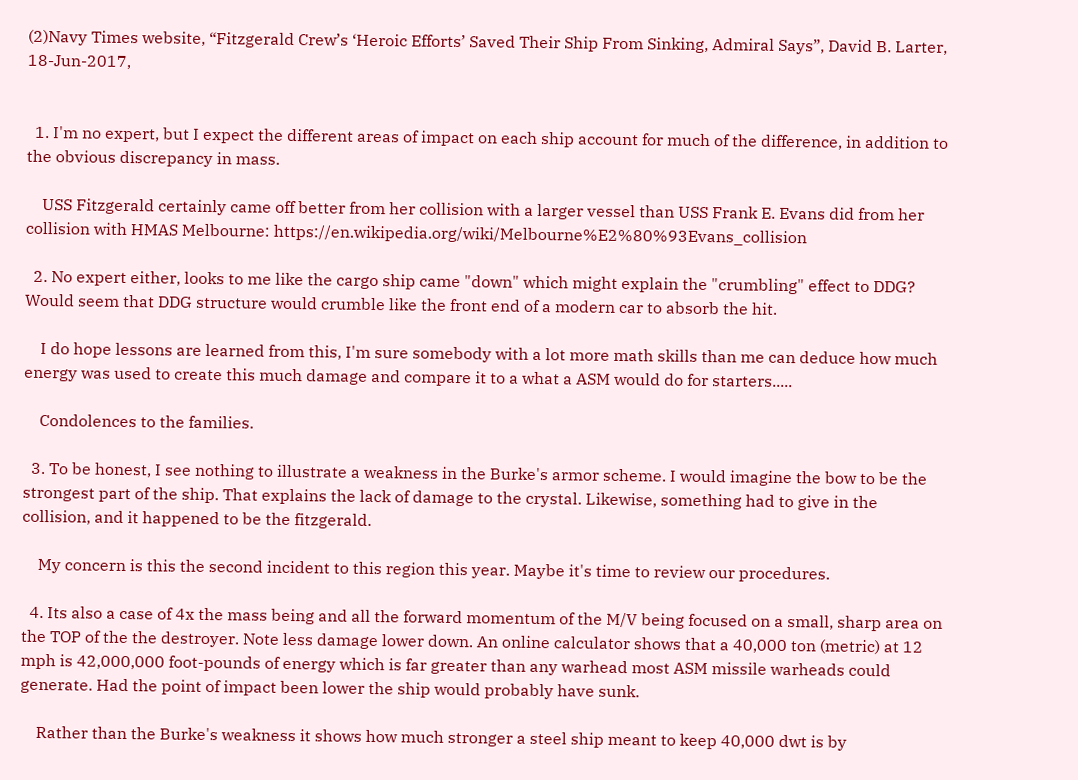(2)Navy Times website, “Fitzgerald Crew’s ‘Heroic Efforts’ Saved Their Ship From Sinking, Admiral Says”, David B. Larter, 18-Jun-2017,


  1. I'm no expert, but I expect the different areas of impact on each ship account for much of the difference, in addition to the obvious discrepancy in mass.

    USS Fitzgerald certainly came off better from her collision with a larger vessel than USS Frank E. Evans did from her collision with HMAS Melbourne: https://en.wikipedia.org/wiki/Melbourne%E2%80%93Evans_collision

  2. No expert either, looks to me like the cargo ship came "down" which might explain the "crumbling" effect to DDG? Would seem that DDG structure would crumble like the front end of a modern car to absorb the hit.

    I do hope lessons are learned from this, I'm sure somebody with a lot more math skills than me can deduce how much energy was used to create this much damage and compare it to a what a ASM would do for starters.....

    Condolences to the families.

  3. To be honest, I see nothing to illustrate a weakness in the Burke's armor scheme. I would imagine the bow to be the strongest part of the ship. That explains the lack of damage to the crystal. Likewise, something had to give in the collision, and it happened to be the fitzgerald.

    My concern is this the second incident to this region this year. Maybe it's time to review our procedures.

  4. Its also a case of 4x the mass being and all the forward momentum of the M/V being focused on a small, sharp area on the TOP of the the destroyer. Note less damage lower down. An online calculator shows that a 40,000 ton (metric) at 12 mph is 42,000,000 foot-pounds of energy which is far greater than any warhead most ASM missile warheads could generate. Had the point of impact been lower the ship would probably have sunk.

    Rather than the Burke's weakness it shows how much stronger a steel ship meant to keep 40,000 dwt is by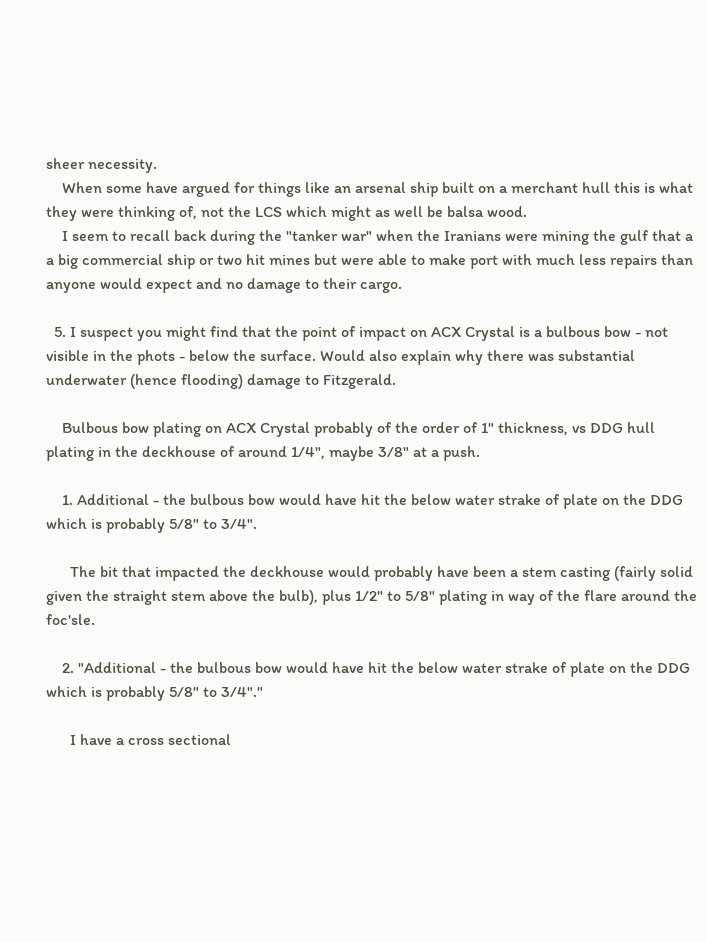sheer necessity.
    When some have argued for things like an arsenal ship built on a merchant hull this is what they were thinking of, not the LCS which might as well be balsa wood.
    I seem to recall back during the "tanker war" when the Iranians were mining the gulf that a a big commercial ship or two hit mines but were able to make port with much less repairs than anyone would expect and no damage to their cargo.

  5. I suspect you might find that the point of impact on ACX Crystal is a bulbous bow - not visible in the phots - below the surface. Would also explain why there was substantial underwater (hence flooding) damage to Fitzgerald.

    Bulbous bow plating on ACX Crystal probably of the order of 1" thickness, vs DDG hull plating in the deckhouse of around 1/4", maybe 3/8" at a push.

    1. Additional - the bulbous bow would have hit the below water strake of plate on the DDG which is probably 5/8" to 3/4".

      The bit that impacted the deckhouse would probably have been a stem casting (fairly solid given the straight stem above the bulb), plus 1/2" to 5/8" plating in way of the flare around the foc'sle.

    2. "Additional - the bulbous bow would have hit the below water strake of plate on the DDG which is probably 5/8" to 3/4"."

      I have a cross sectional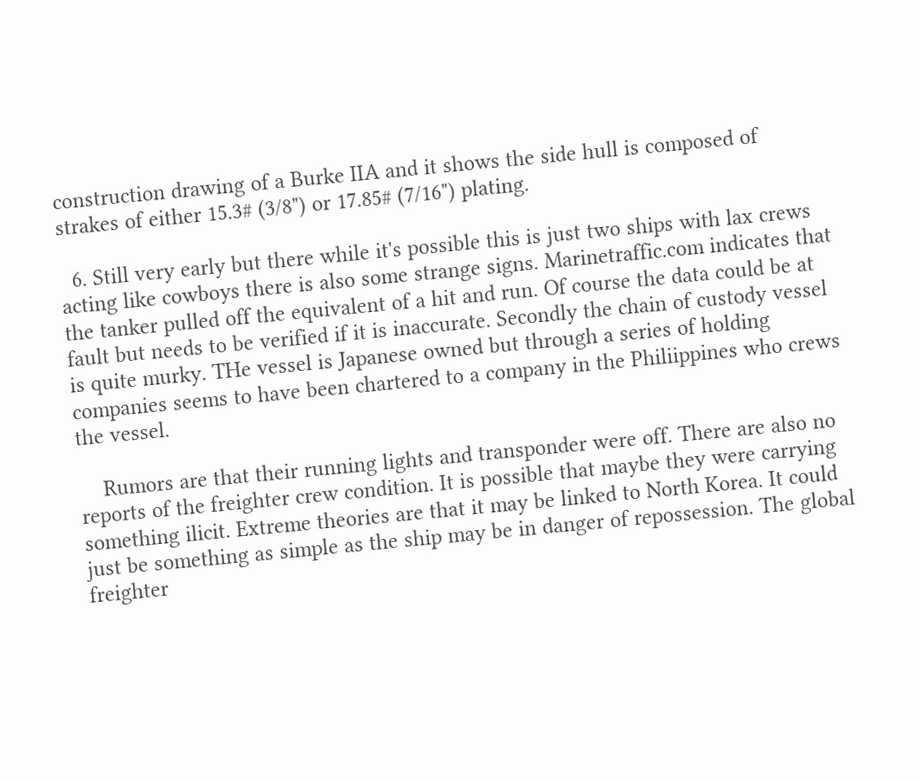construction drawing of a Burke IIA and it shows the side hull is composed of strakes of either 15.3# (3/8") or 17.85# (7/16") plating.

  6. Still very early but there while it's possible this is just two ships with lax crews acting like cowboys there is also some strange signs. Marinetraffic.com indicates that the tanker pulled off the equivalent of a hit and run. Of course the data could be at fault but needs to be verified if it is inaccurate. Secondly the chain of custody vessel is quite murky. THe vessel is Japanese owned but through a series of holding companies seems to have been chartered to a company in the Philiippines who crews the vessel.

    Rumors are that their running lights and transponder were off. There are also no reports of the freighter crew condition. It is possible that maybe they were carrying something ilicit. Extreme theories are that it may be linked to North Korea. It could just be something as simple as the ship may be in danger of repossession. The global freighter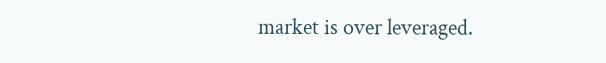market is over leveraged.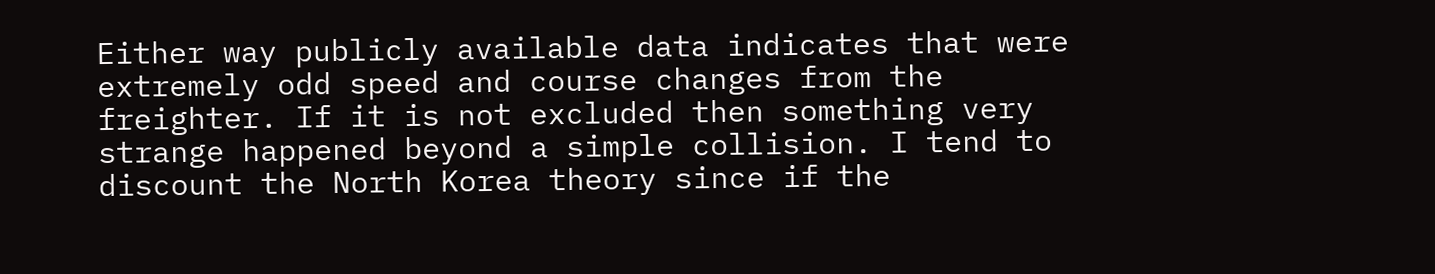Either way publicly available data indicates that were extremely odd speed and course changes from the freighter. If it is not excluded then something very strange happened beyond a simple collision. I tend to discount the North Korea theory since if the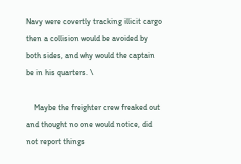Navy were covertly tracking illicit cargo then a collision would be avoided by both sides, and why would the captain be in his quarters. \

    Maybe the freighter crew freaked out and thought no one would notice, did not report things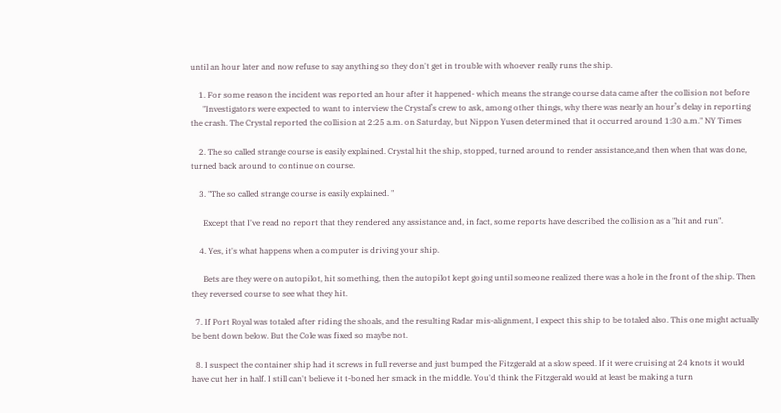until an hour later and now refuse to say anything so they don't get in trouble with whoever really runs the ship.

    1. For some reason the incident was reported an hour after it happened- which means the strange course data came after the collision not before
      "Investigators were expected to want to interview the Crystal’s crew to ask, among other things, why there was nearly an hour’s delay in reporting the crash. The Crystal reported the collision at 2:25 a.m. on Saturday, but Nippon Yusen determined that it occurred around 1:30 a.m." NY Times

    2. The so called strange course is easily explained. Crystal hit the ship, stopped, turned around to render assistance,and then when that was done, turned back around to continue on course.

    3. "The so called strange course is easily explained. "

      Except that I've read no report that they rendered any assistance and, in fact, some reports have described the collision as a "hit and run".

    4. Yes, it's what happens when a computer is driving your ship.

      Bets are they were on autopilot, hit something, then the autopilot kept going until someone realized there was a hole in the front of the ship. Then they reversed course to see what they hit.

  7. If Port Royal was totaled after riding the shoals, and the resulting Radar mis-alignment, I expect this ship to be totaled also. This one might actually be bent down below. But the Cole was fixed so maybe not.

  8. I suspect the container ship had it screws in full reverse and just bumped the Fitzgerald at a slow speed. If it were cruising at 24 knots it would have cut her in half. I still can't believe it t-boned her smack in the middle. You'd think the Fitzgerald would at least be making a turn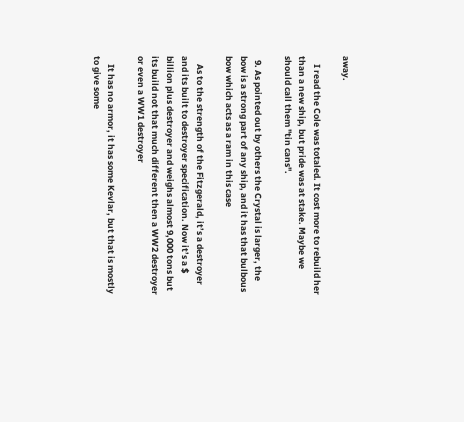away.

    I read the Cole was totaled. It cost more to rebuild her than a new ship, but pride was at stake. Maybe we should call them "tin cans".

  9. As pointed out by others the Crystal is larger, the bow is a strong part of any ship, and it has that bulbous bow which acts as a ram in this case

    As to the strength of the Fitzgerald, it’s a destroyer and its built to destroyer specification. Now it’s a $ billion plus destroyer and weighs almost 9,000 tons but its build not that much different then a WW2 destroyer or even a WW1 destroyer

    It has no armor, it has some Kevlar, but that is mostly to give some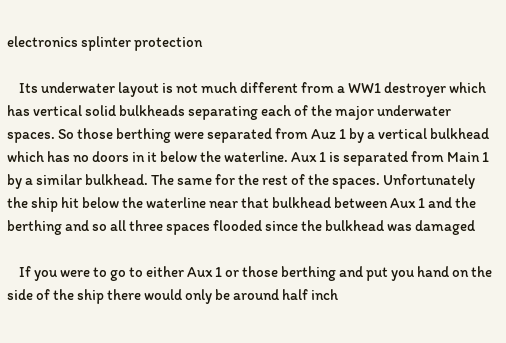electronics splinter protection

    Its underwater layout is not much different from a WW1 destroyer which has vertical solid bulkheads separating each of the major underwater spaces. So those berthing were separated from Auz 1 by a vertical bulkhead which has no doors in it below the waterline. Aux 1 is separated from Main 1 by a similar bulkhead. The same for the rest of the spaces. Unfortunately the ship hit below the waterline near that bulkhead between Aux 1 and the berthing and so all three spaces flooded since the bulkhead was damaged

    If you were to go to either Aux 1 or those berthing and put you hand on the side of the ship there would only be around half inch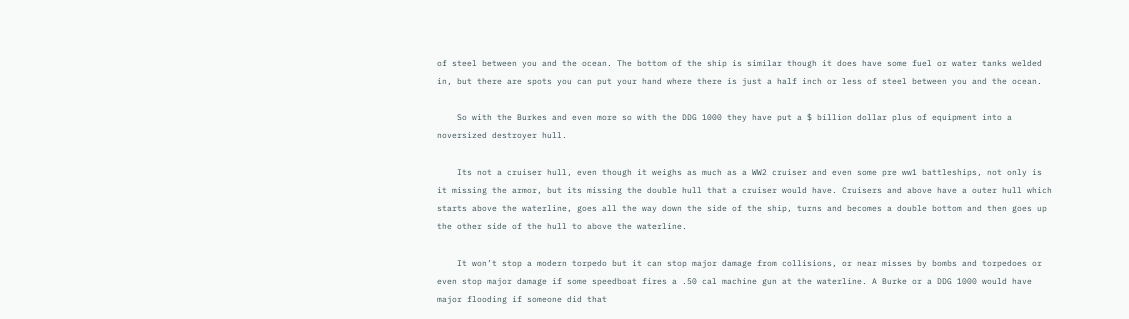of steel between you and the ocean. The bottom of the ship is similar though it does have some fuel or water tanks welded in, but there are spots you can put your hand where there is just a half inch or less of steel between you and the ocean.

    So with the Burkes and even more so with the DDG 1000 they have put a $ billion dollar plus of equipment into a noversized destroyer hull.

    Its not a cruiser hull, even though it weighs as much as a WW2 cruiser and even some pre ww1 battleships, not only is it missing the armor, but its missing the double hull that a cruiser would have. Cruisers and above have a outer hull which starts above the waterline, goes all the way down the side of the ship, turns and becomes a double bottom and then goes up the other side of the hull to above the waterline.

    It won’t stop a modern torpedo but it can stop major damage from collisions, or near misses by bombs and torpedoes or even stop major damage if some speedboat fires a .50 cal machine gun at the waterline. A Burke or a DDG 1000 would have major flooding if someone did that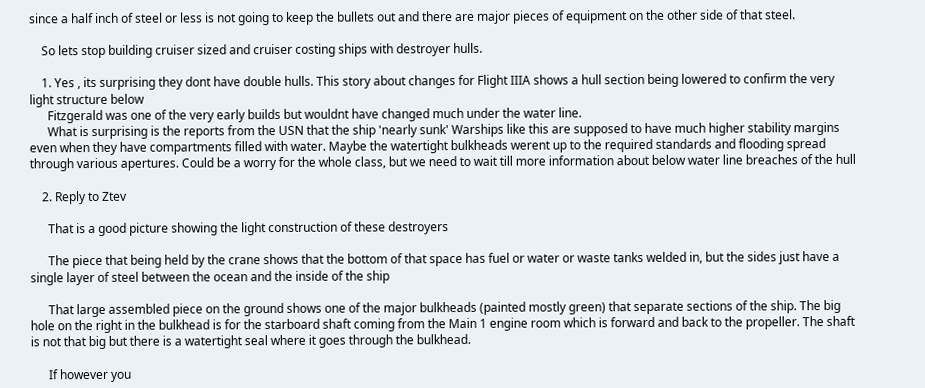since a half inch of steel or less is not going to keep the bullets out and there are major pieces of equipment on the other side of that steel.

    So lets stop building cruiser sized and cruiser costing ships with destroyer hulls.

    1. Yes , its surprising they dont have double hulls. This story about changes for Flight IIIA shows a hull section being lowered to confirm the very light structure below
      Fitzgerald was one of the very early builds but wouldnt have changed much under the water line.
      What is surprising is the reports from the USN that the ship 'nearly sunk' Warships like this are supposed to have much higher stability margins even when they have compartments filled with water. Maybe the watertight bulkheads werent up to the required standards and flooding spread through various apertures. Could be a worry for the whole class, but we need to wait till more information about below water line breaches of the hull

    2. Reply to Ztev

      That is a good picture showing the light construction of these destroyers

      The piece that being held by the crane shows that the bottom of that space has fuel or water or waste tanks welded in, but the sides just have a single layer of steel between the ocean and the inside of the ship

      That large assembled piece on the ground shows one of the major bulkheads (painted mostly green) that separate sections of the ship. The big hole on the right in the bulkhead is for the starboard shaft coming from the Main 1 engine room which is forward and back to the propeller. The shaft is not that big but there is a watertight seal where it goes through the bulkhead.

      If however you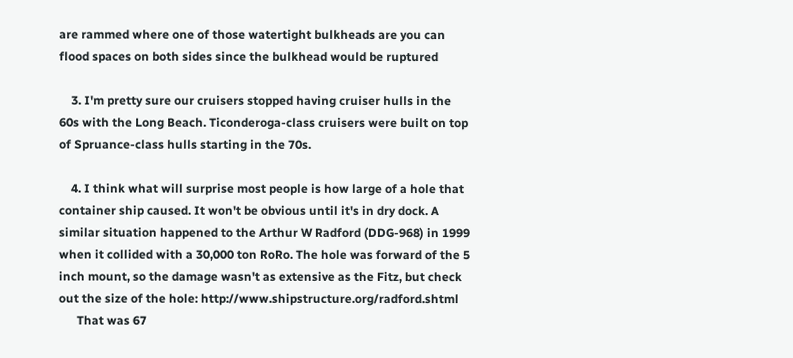are rammed where one of those watertight bulkheads are you can flood spaces on both sides since the bulkhead would be ruptured

    3. I'm pretty sure our cruisers stopped having cruiser hulls in the 60s with the Long Beach. Ticonderoga-class cruisers were built on top of Spruance-class hulls starting in the 70s.

    4. I think what will surprise most people is how large of a hole that container ship caused. It won't be obvious until it's in dry dock. A similar situation happened to the Arthur W Radford (DDG-968) in 1999 when it collided with a 30,000 ton RoRo. The hole was forward of the 5 inch mount, so the damage wasn't as extensive as the Fitz, but check out the size of the hole: http://www.shipstructure.org/radford.shtml
      That was 67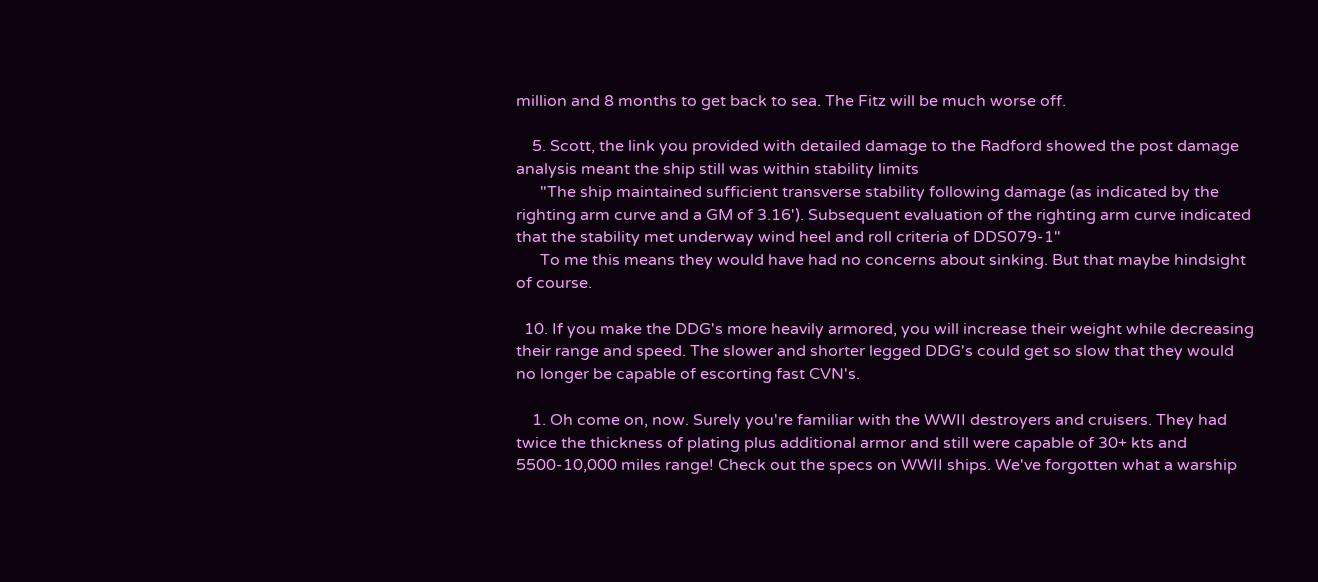million and 8 months to get back to sea. The Fitz will be much worse off.

    5. Scott, the link you provided with detailed damage to the Radford showed the post damage analysis meant the ship still was within stability limits
      "The ship maintained sufficient transverse stability following damage (as indicated by the righting arm curve and a GM of 3.16'). Subsequent evaluation of the righting arm curve indicated that the stability met underway wind heel and roll criteria of DDS079-1"
      To me this means they would have had no concerns about sinking. But that maybe hindsight of course.

  10. If you make the DDG's more heavily armored, you will increase their weight while decreasing their range and speed. The slower and shorter legged DDG's could get so slow that they would no longer be capable of escorting fast CVN's.

    1. Oh come on, now. Surely you're familiar with the WWII destroyers and cruisers. They had twice the thickness of plating plus additional armor and still were capable of 30+ kts and 5500-10,000 miles range! Check out the specs on WWII ships. We've forgotten what a warship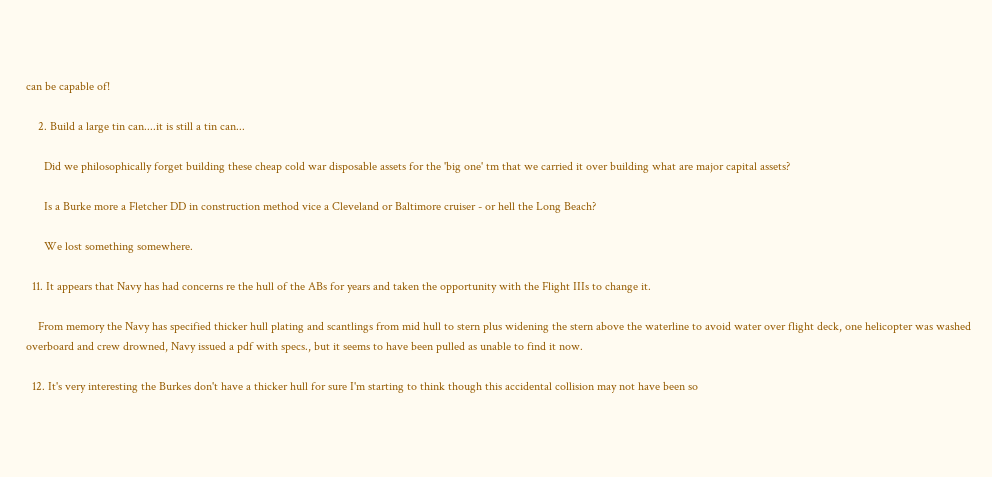can be capable of!

    2. Build a large tin can....it is still a tin can...

      Did we philosophically forget building these cheap cold war disposable assets for the 'big one' tm that we carried it over building what are major capital assets?

      Is a Burke more a Fletcher DD in construction method vice a Cleveland or Baltimore cruiser - or hell the Long Beach?

      We lost something somewhere.

  11. It appears that Navy has had concerns re the hull of the ABs for years and taken the opportunity with the Flight IIIs to change it.

    From memory the Navy has specified thicker hull plating and scantlings from mid hull to stern plus widening the stern above the waterline to avoid water over flight deck, one helicopter was washed overboard and crew drowned, Navy issued a pdf with specs., but it seems to have been pulled as unable to find it now.

  12. It's very interesting the Burkes don't have a thicker hull for sure I'm starting to think though this accidental collision may not have been so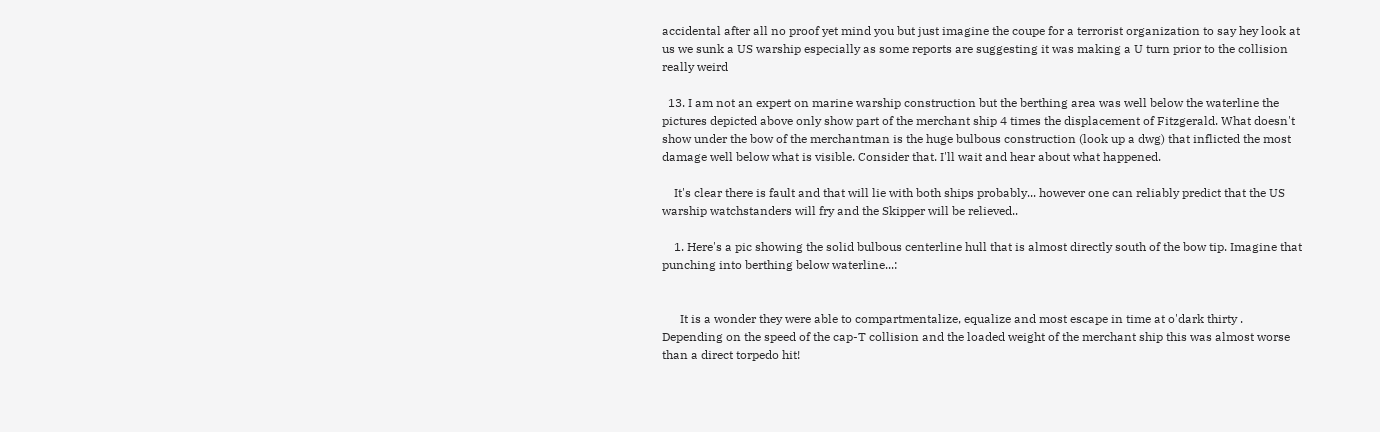accidental after all no proof yet mind you but just imagine the coupe for a terrorist organization to say hey look at us we sunk a US warship especially as some reports are suggesting it was making a U turn prior to the collision really weird

  13. I am not an expert on marine warship construction but the berthing area was well below the waterline the pictures depicted above only show part of the merchant ship 4 times the displacement of Fitzgerald. What doesn't show under the bow of the merchantman is the huge bulbous construction (look up a dwg) that inflicted the most damage well below what is visible. Consider that. I'll wait and hear about what happened.

    It's clear there is fault and that will lie with both ships probably... however one can reliably predict that the US warship watchstanders will fry and the Skipper will be relieved..

    1. Here's a pic showing the solid bulbous centerline hull that is almost directly south of the bow tip. Imagine that punching into berthing below waterline...:


      It is a wonder they were able to compartmentalize, equalize and most escape in time at o'dark thirty . Depending on the speed of the cap-T collision and the loaded weight of the merchant ship this was almost worse than a direct torpedo hit!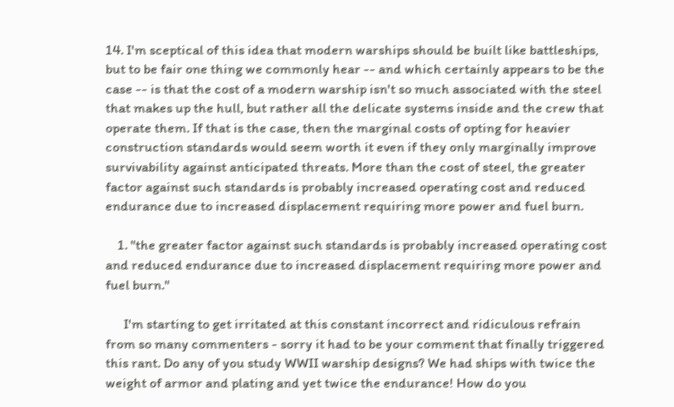14. I'm sceptical of this idea that modern warships should be built like battleships, but to be fair one thing we commonly hear -- and which certainly appears to be the case -- is that the cost of a modern warship isn't so much associated with the steel that makes up the hull, but rather all the delicate systems inside and the crew that operate them. If that is the case, then the marginal costs of opting for heavier construction standards would seem worth it even if they only marginally improve survivability against anticipated threats. More than the cost of steel, the greater factor against such standards is probably increased operating cost and reduced endurance due to increased displacement requiring more power and fuel burn.

    1. "the greater factor against such standards is probably increased operating cost and reduced endurance due to increased displacement requiring more power and fuel burn."

      I'm starting to get irritated at this constant incorrect and ridiculous refrain from so many commenters - sorry it had to be your comment that finally triggered this rant. Do any of you study WWII warship designs? We had ships with twice the weight of armor and plating and yet twice the endurance! How do you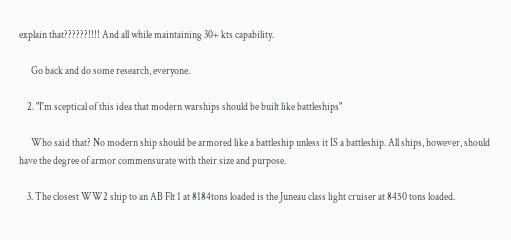explain that??????!!!! And all while maintaining 30+ kts capability.

      Go back and do some research, everyone.

    2. "I'm sceptical of this idea that modern warships should be built like battleships"

      Who said that? No modern ship should be armored like a battleship unless it IS a battleship. All ships, however, should have the degree of armor commensurate with their size and purpose.

    3. The closest WW2 ship to an AB Flt 1 at 8184tons loaded is the Juneau class light cruiser at 8450 tons loaded.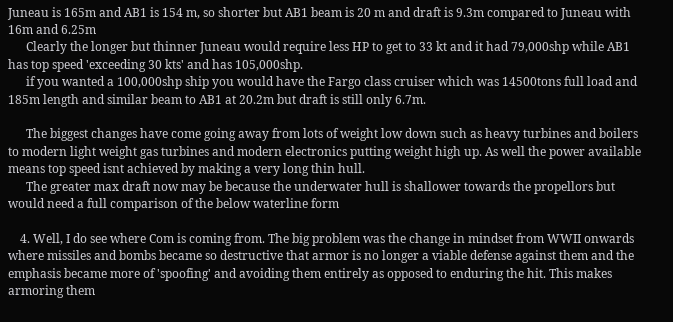Juneau is 165m and AB1 is 154 m, so shorter but AB1 beam is 20 m and draft is 9.3m compared to Juneau with 16m and 6.25m
      Clearly the longer but thinner Juneau would require less HP to get to 33 kt and it had 79,000shp while AB1 has top speed 'exceeding 30 kts' and has 105,000shp.
      if you wanted a 100,000shp ship you would have the Fargo class cruiser which was 14500tons full load and 185m length and similar beam to AB1 at 20.2m but draft is still only 6.7m.

      The biggest changes have come going away from lots of weight low down such as heavy turbines and boilers to modern light weight gas turbines and modern electronics putting weight high up. As well the power available means top speed isnt achieved by making a very long thin hull.
      The greater max draft now may be because the underwater hull is shallower towards the propellors but would need a full comparison of the below waterline form

    4. Well, I do see where Com is coming from. The big problem was the change in mindset from WWII onwards where missiles and bombs became so destructive that armor is no longer a viable defense against them and the emphasis became more of 'spoofing' and avoiding them entirely as opposed to enduring the hit. This makes armoring them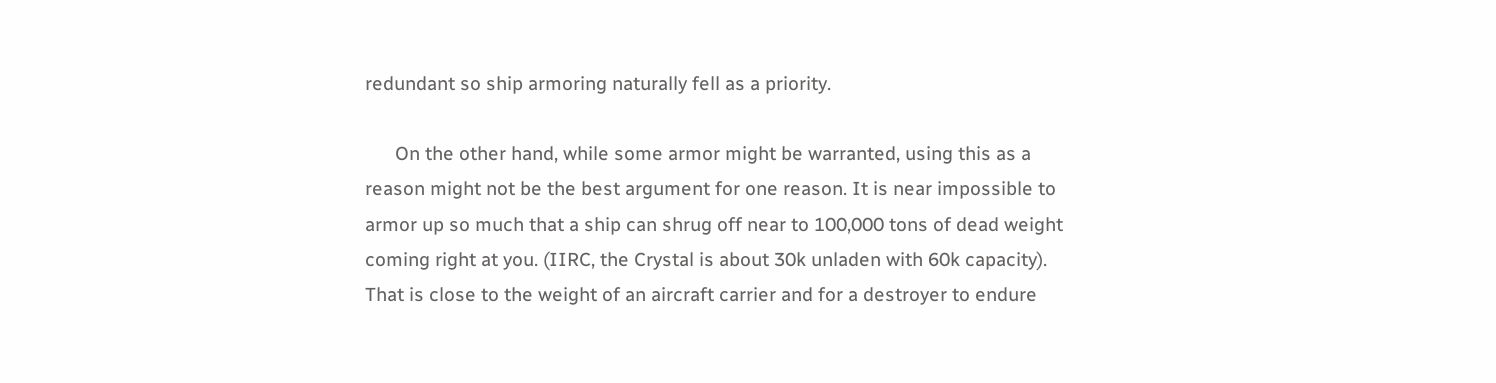redundant so ship armoring naturally fell as a priority.

      On the other hand, while some armor might be warranted, using this as a reason might not be the best argument for one reason. It is near impossible to armor up so much that a ship can shrug off near to 100,000 tons of dead weight coming right at you. (IIRC, the Crystal is about 30k unladen with 60k capacity). That is close to the weight of an aircraft carrier and for a destroyer to endure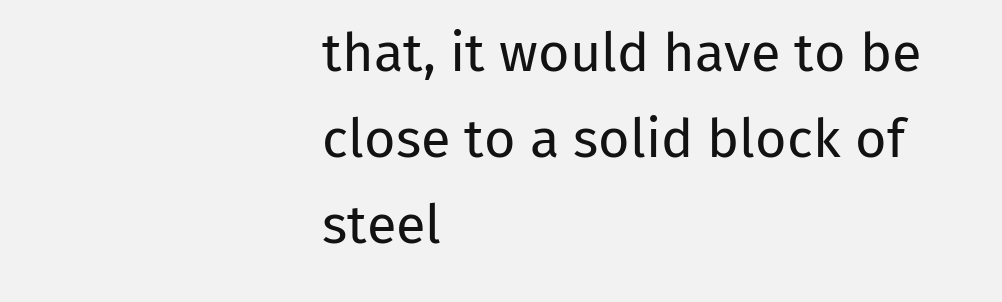that, it would have to be close to a solid block of steel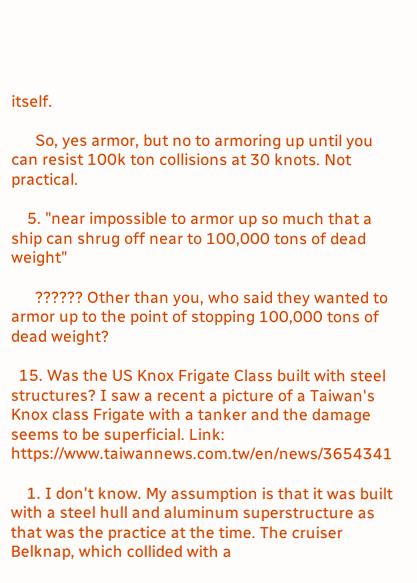itself.

      So, yes armor, but no to armoring up until you can resist 100k ton collisions at 30 knots. Not practical.

    5. "near impossible to armor up so much that a ship can shrug off near to 100,000 tons of dead weight"

      ?????? Other than you, who said they wanted to armor up to the point of stopping 100,000 tons of dead weight?

  15. Was the US Knox Frigate Class built with steel structures? I saw a recent a picture of a Taiwan's Knox class Frigate with a tanker and the damage seems to be superficial. Link: https://www.taiwannews.com.tw/en/news/3654341

    1. I don't know. My assumption is that it was built with a steel hull and aluminum superstructure as that was the practice at the time. The cruiser Belknap, which collided with a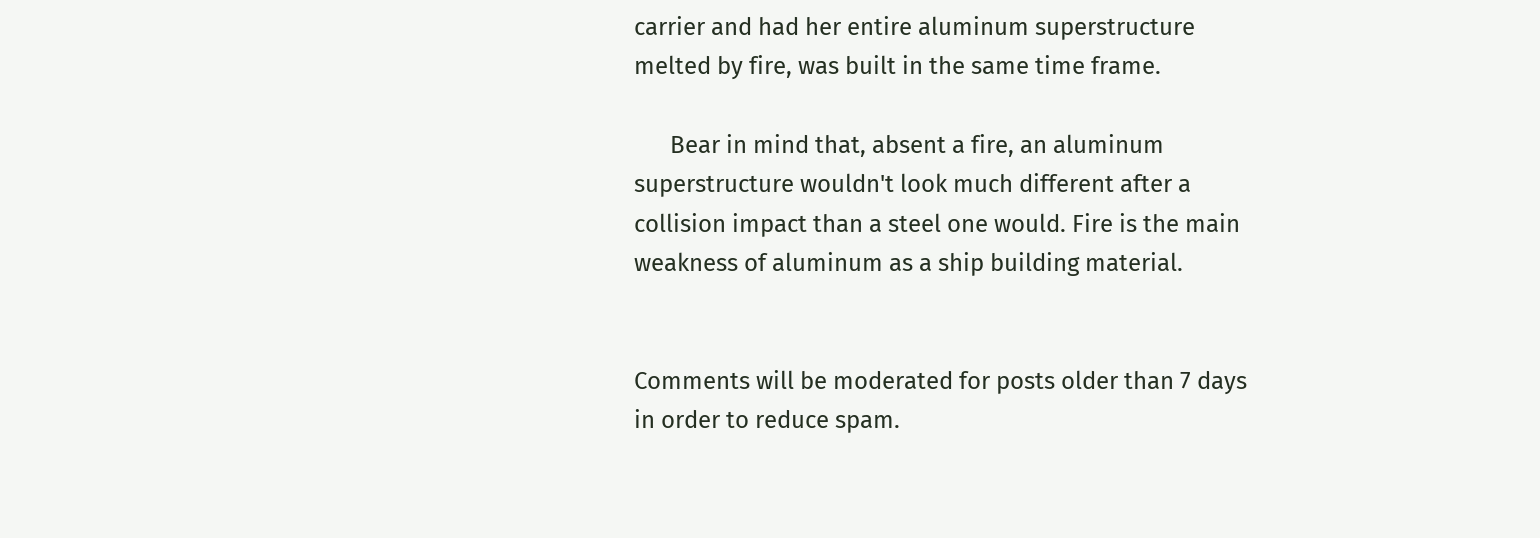carrier and had her entire aluminum superstructure melted by fire, was built in the same time frame.

      Bear in mind that, absent a fire, an aluminum superstructure wouldn't look much different after a collision impact than a steel one would. Fire is the main weakness of aluminum as a ship building material.


Comments will be moderated for posts older than 7 days in order to reduce spam.